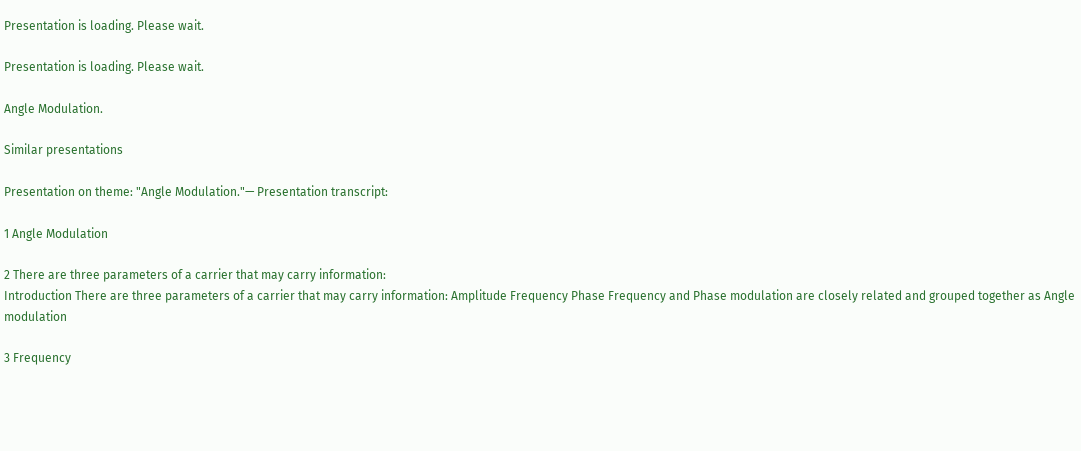Presentation is loading. Please wait.

Presentation is loading. Please wait.

Angle Modulation.

Similar presentations

Presentation on theme: "Angle Modulation."— Presentation transcript:

1 Angle Modulation

2 There are three parameters of a carrier that may carry information:
Introduction There are three parameters of a carrier that may carry information: Amplitude Frequency Phase Frequency and Phase modulation are closely related and grouped together as Angle modulation

3 Frequency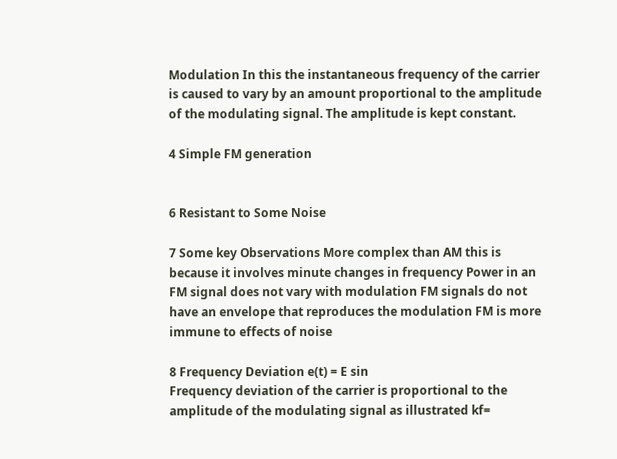Modulation In this the instantaneous frequency of the carrier is caused to vary by an amount proportional to the amplitude of the modulating signal. The amplitude is kept constant.

4 Simple FM generation


6 Resistant to Some Noise

7 Some key Observations More complex than AM this is because it involves minute changes in frequency Power in an FM signal does not vary with modulation FM signals do not have an envelope that reproduces the modulation FM is more immune to effects of noise

8 Frequency Deviation e(t) = E sin
Frequency deviation of the carrier is proportional to the amplitude of the modulating signal as illustrated kf=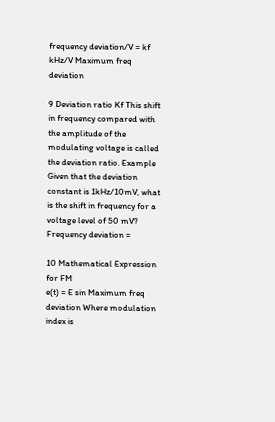frequency deviation/V = kf kHz/V Maximum freq deviation

9 Deviation ratio Kf This shift in frequency compared with the amplitude of the modulating voltage is called the deviation ratio. Example Given that the deviation constant is 1kHz/10mV, what is the shift in frequency for a voltage level of 50 mV? Frequency deviation =

10 Mathematical Expression for FM
e(t) = E sin Maximum freq deviation Where modulation index is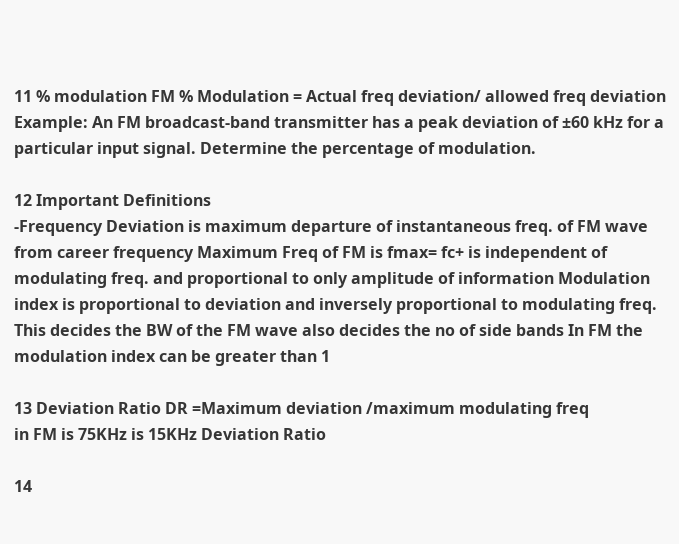11 % modulation FM % Modulation = Actual freq deviation/ allowed freq deviation Example: An FM broadcast-band transmitter has a peak deviation of ±60 kHz for a particular input signal. Determine the percentage of modulation.

12 Important Definitions
-Frequency Deviation is maximum departure of instantaneous freq. of FM wave from career frequency Maximum Freq of FM is fmax= fc+ is independent of modulating freq. and proportional to only amplitude of information Modulation index is proportional to deviation and inversely proportional to modulating freq. This decides the BW of the FM wave also decides the no of side bands In FM the modulation index can be greater than 1

13 Deviation Ratio DR =Maximum deviation /maximum modulating freq
in FM is 75KHz is 15KHz Deviation Ratio

14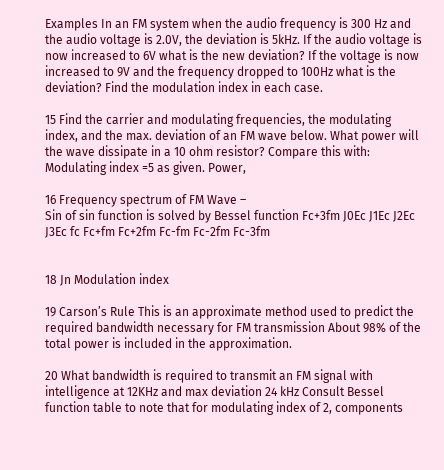Examples In an FM system when the audio frequency is 300 Hz and the audio voltage is 2.0V, the deviation is 5kHz. If the audio voltage is now increased to 6V what is the new deviation? If the voltage is now increased to 9V and the frequency dropped to 100Hz what is the deviation? Find the modulation index in each case.

15 Find the carrier and modulating frequencies, the modulating index, and the max. deviation of an FM wave below. What power will the wave dissipate in a 10 ohm resistor? Compare this with: Modulating index =5 as given. Power,

16 Frequency spectrum of FM Wave –
Sin of sin function is solved by Bessel function Fc+3fm J0Ec J1Ec J2Ec J3Ec fc Fc+fm Fc+2fm Fc-fm Fc-2fm Fc-3fm


18 Jn Modulation index

19 Carson’s Rule This is an approximate method used to predict the required bandwidth necessary for FM transmission About 98% of the total power is included in the approximation.

20 What bandwidth is required to transmit an FM signal with intelligence at 12KHz and max deviation 24 kHz Consult Bessel function table to note that for modulating index of 2, components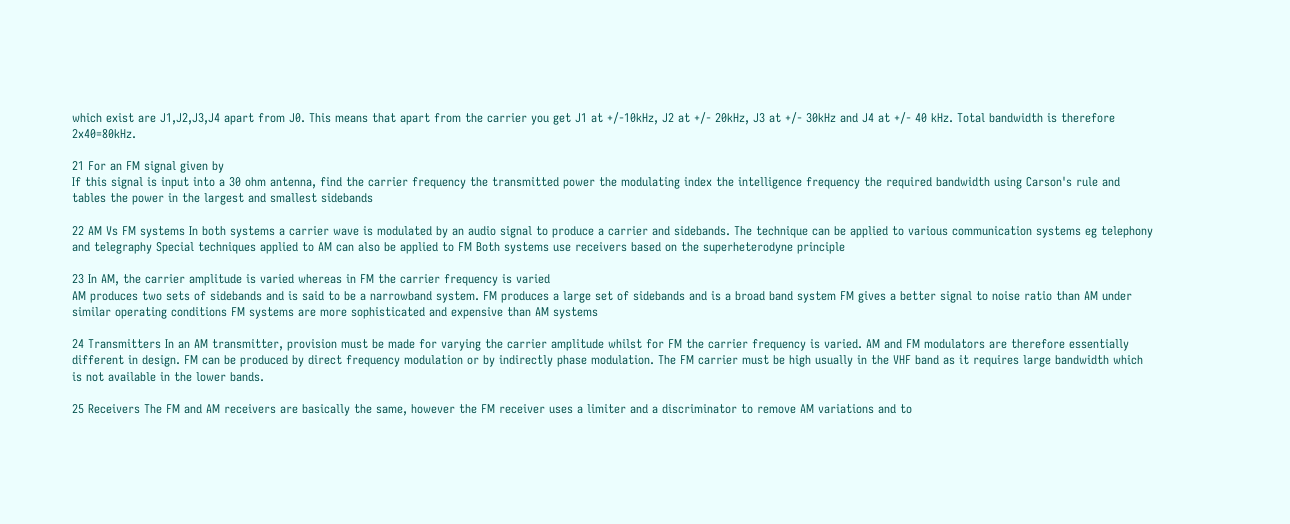which exist are J1,J2,J3,J4 apart from J0. This means that apart from the carrier you get J1 at +/-10kHz, J2 at +/- 20kHz, J3 at +/- 30kHz and J4 at +/- 40 kHz. Total bandwidth is therefore 2x40=80kHz.

21 For an FM signal given by
If this signal is input into a 30 ohm antenna, find the carrier frequency the transmitted power the modulating index the intelligence frequency the required bandwidth using Carson's rule and tables the power in the largest and smallest sidebands

22 AM Vs FM systems In both systems a carrier wave is modulated by an audio signal to produce a carrier and sidebands. The technique can be applied to various communication systems eg telephony and telegraphy Special techniques applied to AM can also be applied to FM Both systems use receivers based on the superheterodyne principle

23 In AM, the carrier amplitude is varied whereas in FM the carrier frequency is varied
AM produces two sets of sidebands and is said to be a narrowband system. FM produces a large set of sidebands and is a broad band system FM gives a better signal to noise ratio than AM under similar operating conditions FM systems are more sophisticated and expensive than AM systems

24 Transmitters In an AM transmitter, provision must be made for varying the carrier amplitude whilst for FM the carrier frequency is varied. AM and FM modulators are therefore essentially different in design. FM can be produced by direct frequency modulation or by indirectly phase modulation. The FM carrier must be high usually in the VHF band as it requires large bandwidth which is not available in the lower bands.

25 Receivers The FM and AM receivers are basically the same, however the FM receiver uses a limiter and a discriminator to remove AM variations and to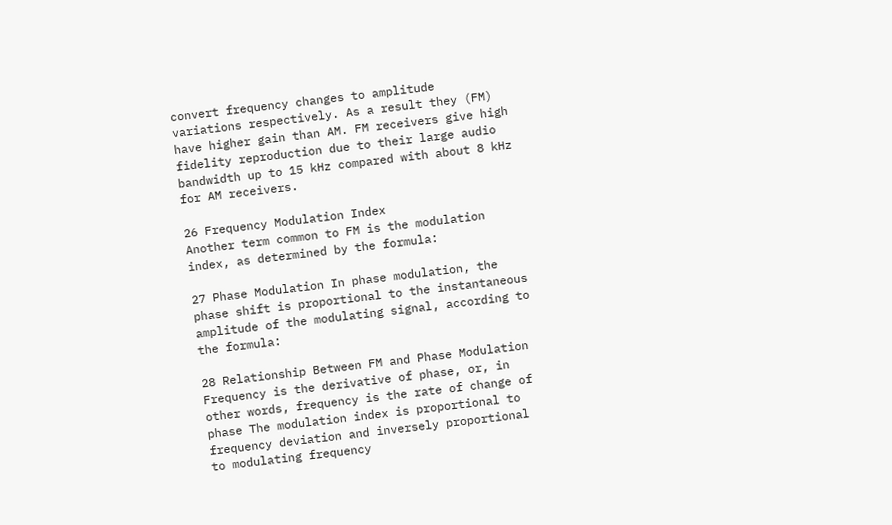convert frequency changes to amplitude variations respectively. As a result they (FM) have higher gain than AM. FM receivers give high fidelity reproduction due to their large audio bandwidth up to 15 kHz compared with about 8 kHz for AM receivers.

26 Frequency Modulation Index
Another term common to FM is the modulation index, as determined by the formula:

27 Phase Modulation In phase modulation, the phase shift is proportional to the instantaneous amplitude of the modulating signal, according to the formula:

28 Relationship Between FM and Phase Modulation
Frequency is the derivative of phase, or, in other words, frequency is the rate of change of phase The modulation index is proportional to frequency deviation and inversely proportional to modulating frequency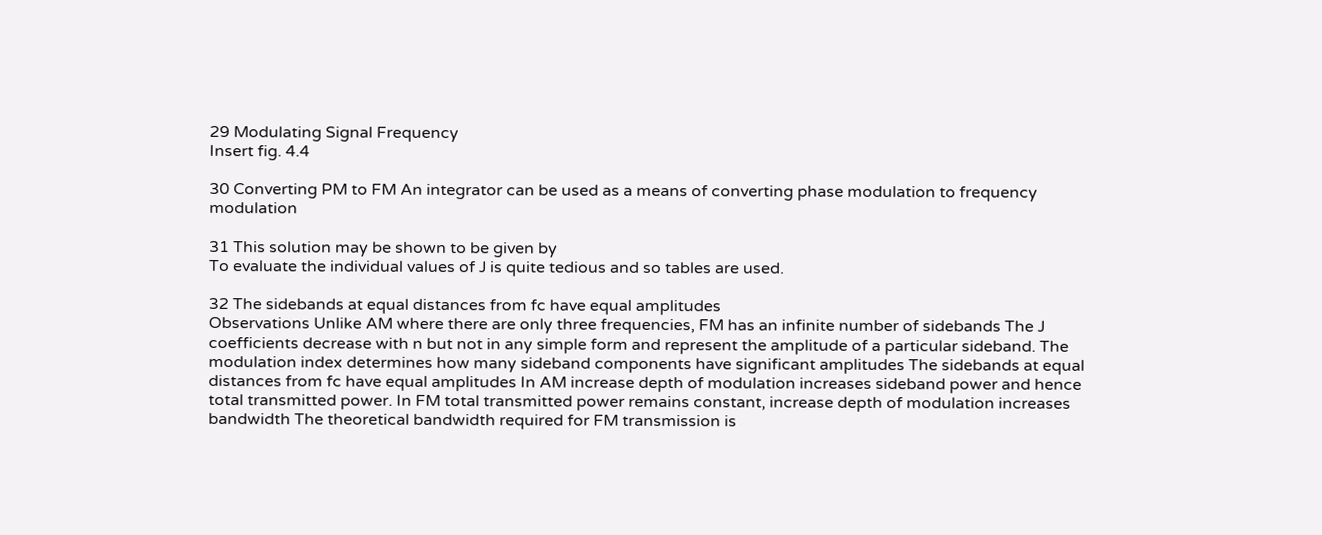29 Modulating Signal Frequency
Insert fig. 4.4

30 Converting PM to FM An integrator can be used as a means of converting phase modulation to frequency modulation

31 This solution may be shown to be given by
To evaluate the individual values of J is quite tedious and so tables are used.

32 The sidebands at equal distances from fc have equal amplitudes
Observations Unlike AM where there are only three frequencies, FM has an infinite number of sidebands The J coefficients decrease with n but not in any simple form and represent the amplitude of a particular sideband. The modulation index determines how many sideband components have significant amplitudes The sidebands at equal distances from fc have equal amplitudes In AM increase depth of modulation increases sideband power and hence total transmitted power. In FM total transmitted power remains constant, increase depth of modulation increases bandwidth The theoretical bandwidth required for FM transmission is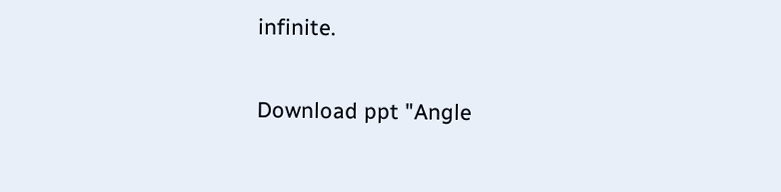infinite.

Download ppt "Angle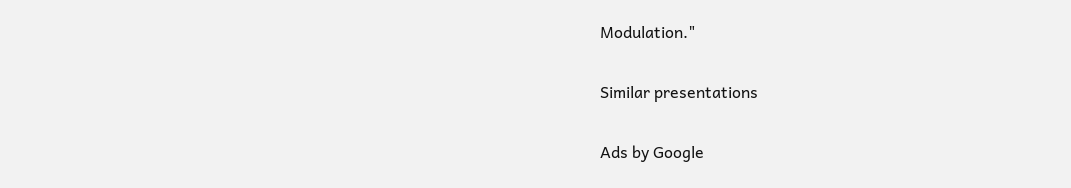Modulation."

Similar presentations

Ads by Google